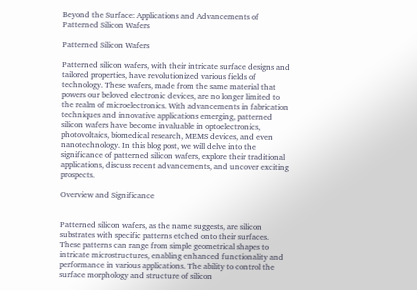Beyond the Surface: Applications and Advancements of Patterned Silicon Wafers

Patterned Silicon Wafers

Patterned silicon wafers, with their intricate surface designs and tailored properties, have revolutionized various fields of technology. These wafers, made from the same material that powers our beloved electronic devices, are no longer limited to the realm of microelectronics. With advancements in fabrication techniques and innovative applications emerging, patterned silicon wafers have become invaluable in optoelectronics, photovoltaics, biomedical research, MEMS devices, and even nanotechnology. In this blog post, we will delve into the significance of patterned silicon wafers, explore their traditional applications, discuss recent advancements, and uncover exciting prospects.

Overview and Significance


Patterned silicon wafers, as the name suggests, are silicon substrates with specific patterns etched onto their surfaces. These patterns can range from simple geometrical shapes to intricate microstructures, enabling enhanced functionality and performance in various applications. The ability to control the surface morphology and structure of silicon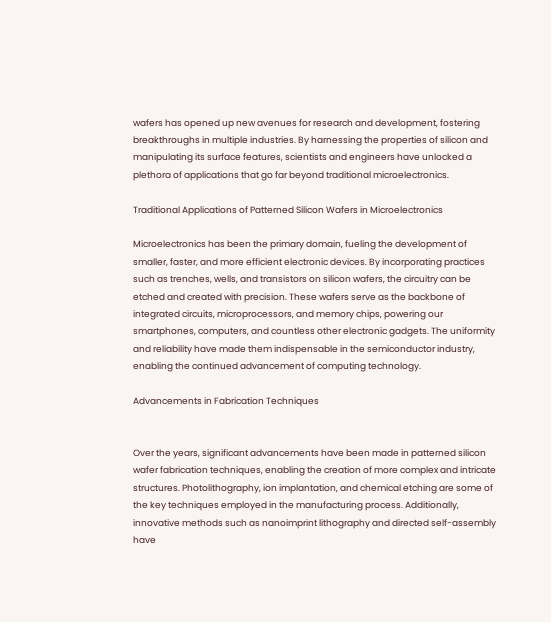wafers has opened up new avenues for research and development, fostering breakthroughs in multiple industries. By harnessing the properties of silicon and manipulating its surface features, scientists and engineers have unlocked a plethora of applications that go far beyond traditional microelectronics.

Traditional Applications of Patterned Silicon Wafers in Microelectronics

Microelectronics has been the primary domain, fueling the development of smaller, faster, and more efficient electronic devices. By incorporating practices such as trenches, wells, and transistors on silicon wafers, the circuitry can be etched and created with precision. These wafers serve as the backbone of integrated circuits, microprocessors, and memory chips, powering our smartphones, computers, and countless other electronic gadgets. The uniformity and reliability have made them indispensable in the semiconductor industry, enabling the continued advancement of computing technology.

Advancements in Fabrication Techniques


Over the years, significant advancements have been made in patterned silicon wafer fabrication techniques, enabling the creation of more complex and intricate structures. Photolithography, ion implantation, and chemical etching are some of the key techniques employed in the manufacturing process. Additionally, innovative methods such as nanoimprint lithography and directed self-assembly have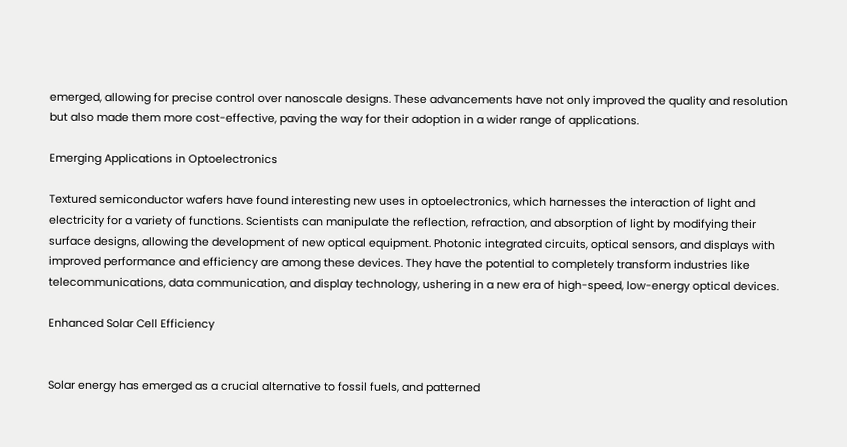emerged, allowing for precise control over nanoscale designs. These advancements have not only improved the quality and resolution but also made them more cost-effective, paving the way for their adoption in a wider range of applications.

Emerging Applications in Optoelectronics

Textured semiconductor wafers have found interesting new uses in optoelectronics, which harnesses the interaction of light and electricity for a variety of functions. Scientists can manipulate the reflection, refraction, and absorption of light by modifying their surface designs, allowing the development of new optical equipment. Photonic integrated circuits, optical sensors, and displays with improved performance and efficiency are among these devices. They have the potential to completely transform industries like telecommunications, data communication, and display technology, ushering in a new era of high-speed, low-energy optical devices.

Enhanced Solar Cell Efficiency


Solar energy has emerged as a crucial alternative to fossil fuels, and patterned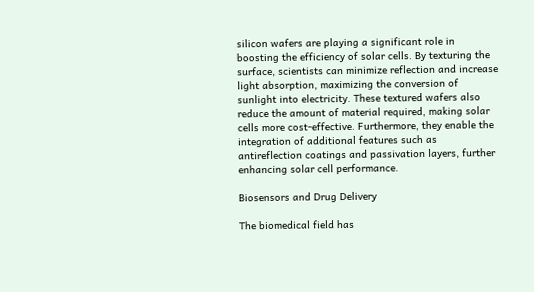silicon wafers are playing a significant role in boosting the efficiency of solar cells. By texturing the surface, scientists can minimize reflection and increase light absorption, maximizing the conversion of sunlight into electricity. These textured wafers also reduce the amount of material required, making solar cells more cost-effective. Furthermore, they enable the integration of additional features such as antireflection coatings and passivation layers, further enhancing solar cell performance.

Biosensors and Drug Delivery

The biomedical field has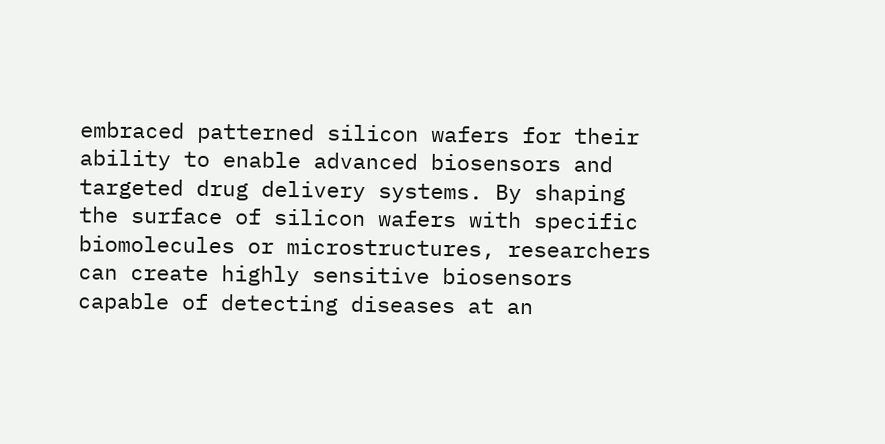embraced patterned silicon wafers for their ability to enable advanced biosensors and targeted drug delivery systems. By shaping the surface of silicon wafers with specific biomolecules or microstructures, researchers can create highly sensitive biosensors capable of detecting diseases at an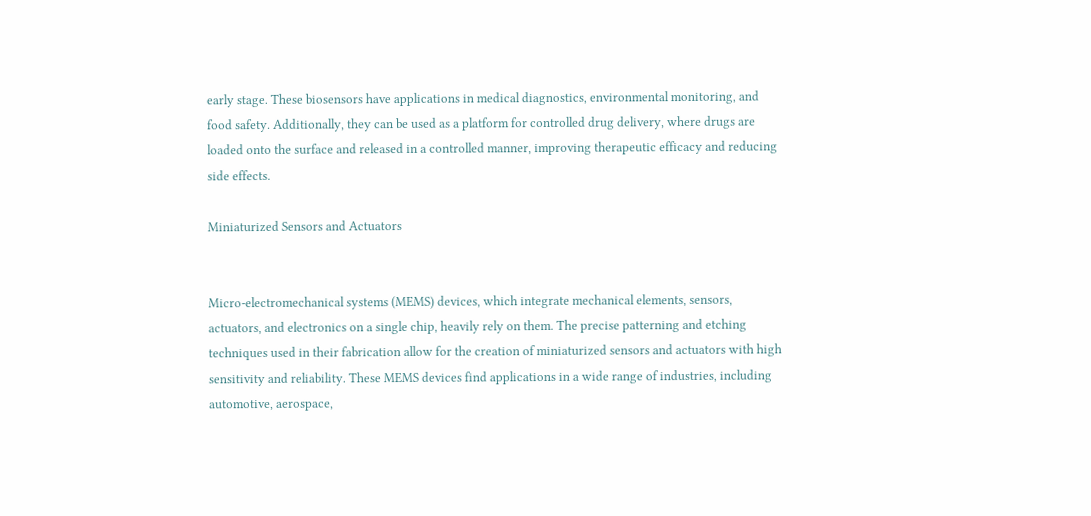early stage. These biosensors have applications in medical diagnostics, environmental monitoring, and food safety. Additionally, they can be used as a platform for controlled drug delivery, where drugs are loaded onto the surface and released in a controlled manner, improving therapeutic efficacy and reducing side effects.

Miniaturized Sensors and Actuators


Micro-electromechanical systems (MEMS) devices, which integrate mechanical elements, sensors, actuators, and electronics on a single chip, heavily rely on them. The precise patterning and etching techniques used in their fabrication allow for the creation of miniaturized sensors and actuators with high sensitivity and reliability. These MEMS devices find applications in a wide range of industries, including automotive, aerospace,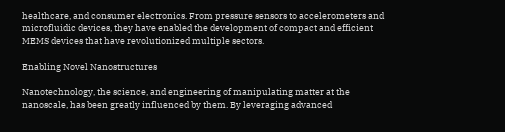healthcare, and consumer electronics. From pressure sensors to accelerometers and microfluidic devices, they have enabled the development of compact and efficient MEMS devices that have revolutionized multiple sectors.

Enabling Novel Nanostructures

Nanotechnology, the science, and engineering of manipulating matter at the nanoscale, has been greatly influenced by them. By leveraging advanced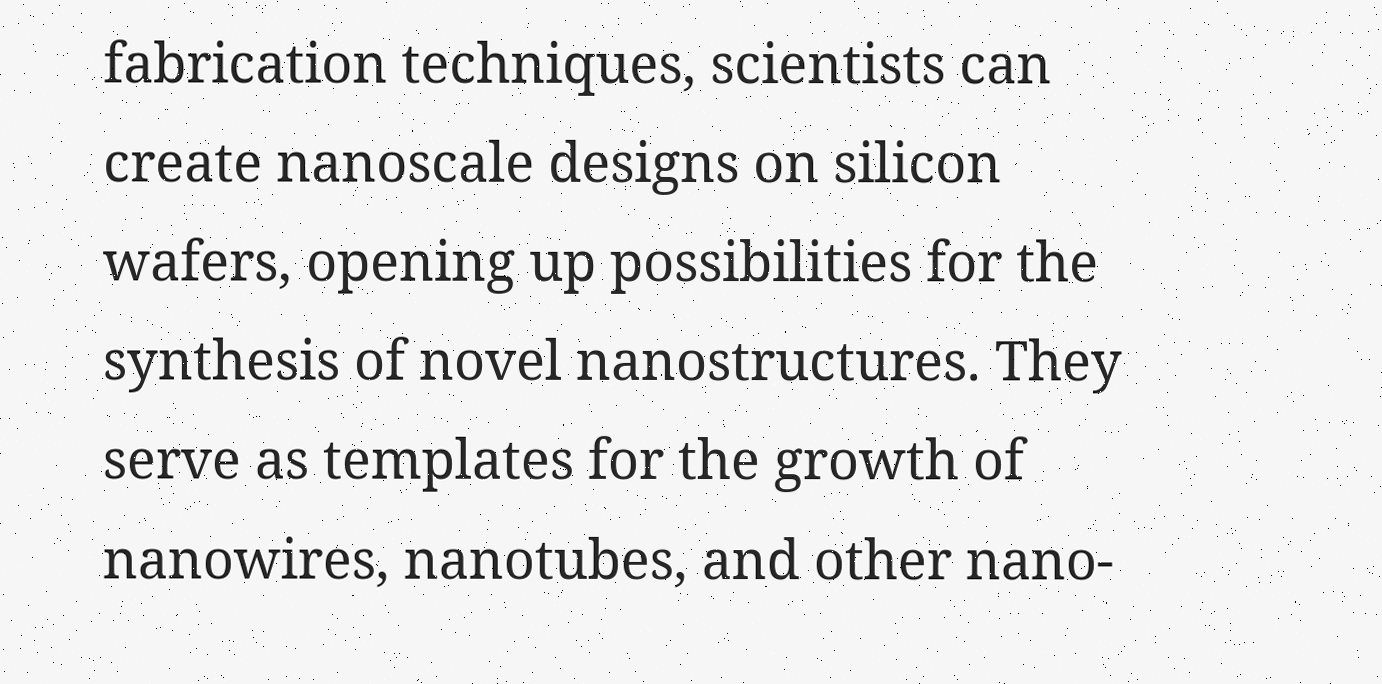fabrication techniques, scientists can create nanoscale designs on silicon wafers, opening up possibilities for the synthesis of novel nanostructures. They serve as templates for the growth of nanowires, nanotubes, and other nano-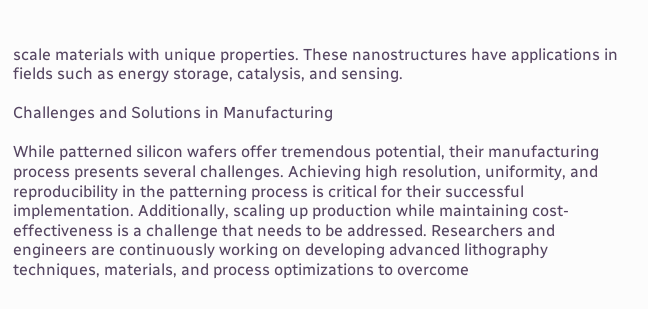scale materials with unique properties. These nanostructures have applications in fields such as energy storage, catalysis, and sensing.

Challenges and Solutions in Manufacturing

While patterned silicon wafers offer tremendous potential, their manufacturing process presents several challenges. Achieving high resolution, uniformity, and reproducibility in the patterning process is critical for their successful implementation. Additionally, scaling up production while maintaining cost-effectiveness is a challenge that needs to be addressed. Researchers and engineers are continuously working on developing advanced lithography techniques, materials, and process optimizations to overcome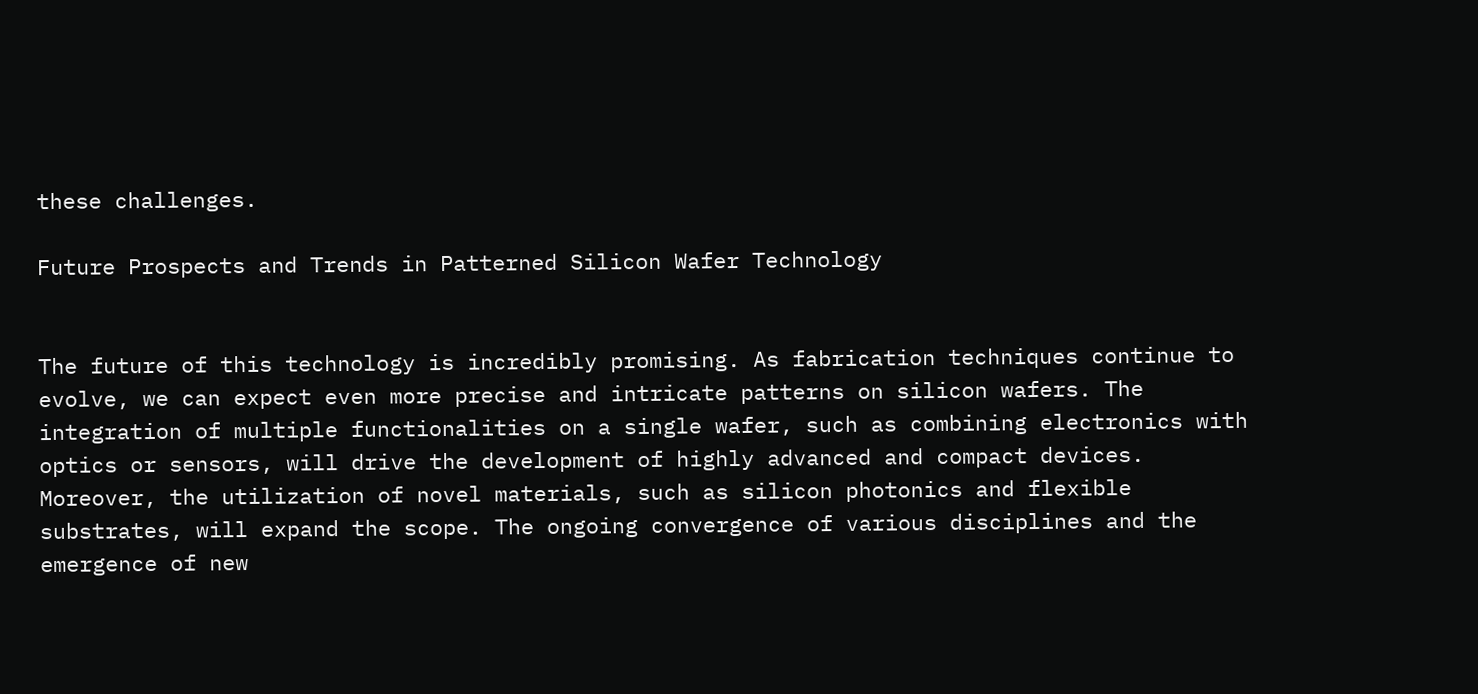these challenges.

Future Prospects and Trends in Patterned Silicon Wafer Technology


The future of this technology is incredibly promising. As fabrication techniques continue to evolve, we can expect even more precise and intricate patterns on silicon wafers. The integration of multiple functionalities on a single wafer, such as combining electronics with optics or sensors, will drive the development of highly advanced and compact devices. Moreover, the utilization of novel materials, such as silicon photonics and flexible substrates, will expand the scope. The ongoing convergence of various disciplines and the emergence of new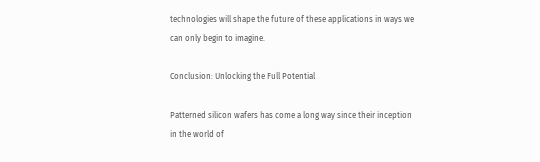technologies will shape the future of these applications in ways we can only begin to imagine.

Conclusion: Unlocking the Full Potential

Patterned silicon wafers has come a long way since their inception in the world of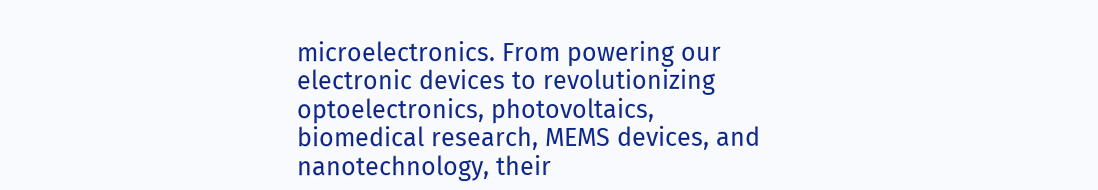microelectronics. From powering our electronic devices to revolutionizing optoelectronics, photovoltaics, biomedical research, MEMS devices, and nanotechnology, their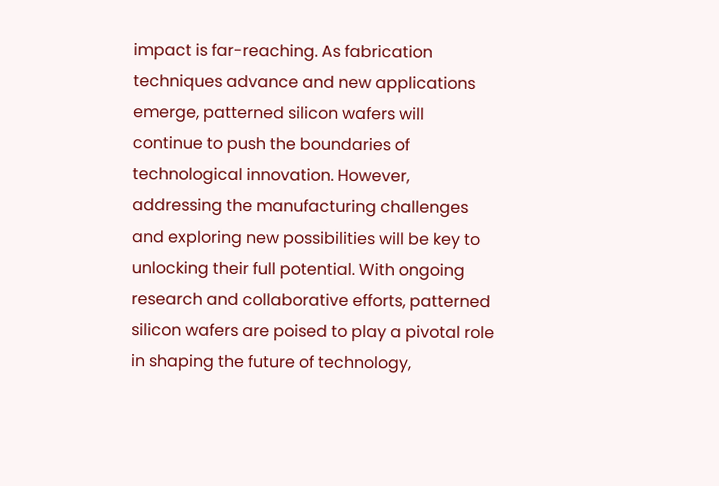impact is far-reaching. As fabrication techniques advance and new applications emerge, patterned silicon wafers will continue to push the boundaries of technological innovation. However, addressing the manufacturing challenges and exploring new possibilities will be key to unlocking their full potential. With ongoing research and collaborative efforts, patterned silicon wafers are poised to play a pivotal role in shaping the future of technology,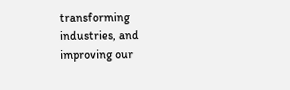transforming industries, and improving our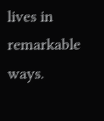lives in remarkable ways.